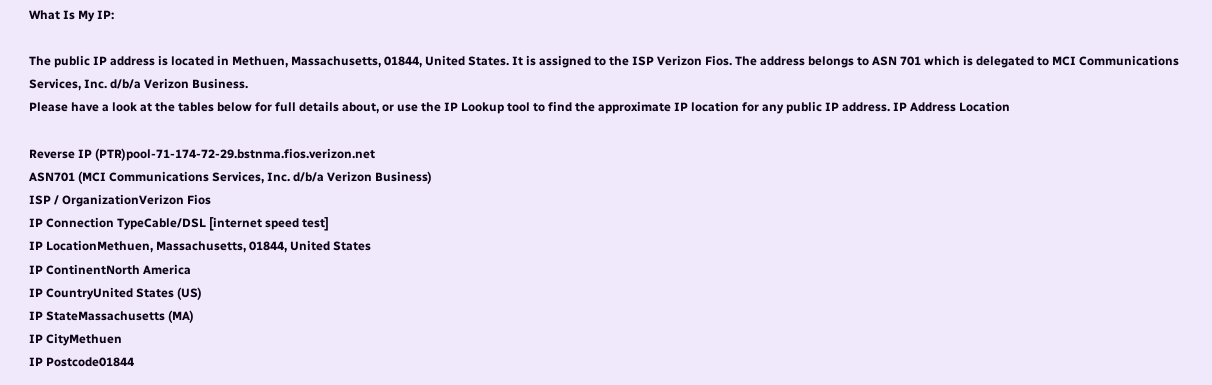What Is My IP:

The public IP address is located in Methuen, Massachusetts, 01844, United States. It is assigned to the ISP Verizon Fios. The address belongs to ASN 701 which is delegated to MCI Communications Services, Inc. d/b/a Verizon Business.
Please have a look at the tables below for full details about, or use the IP Lookup tool to find the approximate IP location for any public IP address. IP Address Location

Reverse IP (PTR)pool-71-174-72-29.bstnma.fios.verizon.net
ASN701 (MCI Communications Services, Inc. d/b/a Verizon Business)
ISP / OrganizationVerizon Fios
IP Connection TypeCable/DSL [internet speed test]
IP LocationMethuen, Massachusetts, 01844, United States
IP ContinentNorth America
IP CountryUnited States (US)
IP StateMassachusetts (MA)
IP CityMethuen
IP Postcode01844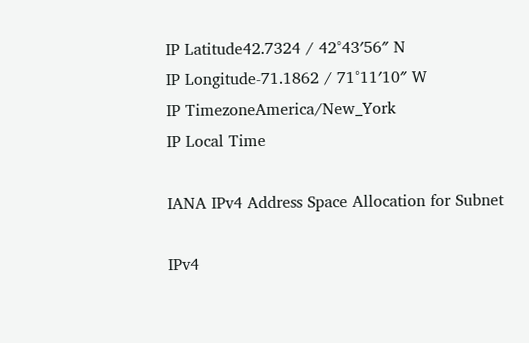IP Latitude42.7324 / 42°43′56″ N
IP Longitude-71.1862 / 71°11′10″ W
IP TimezoneAmerica/New_York
IP Local Time

IANA IPv4 Address Space Allocation for Subnet

IPv4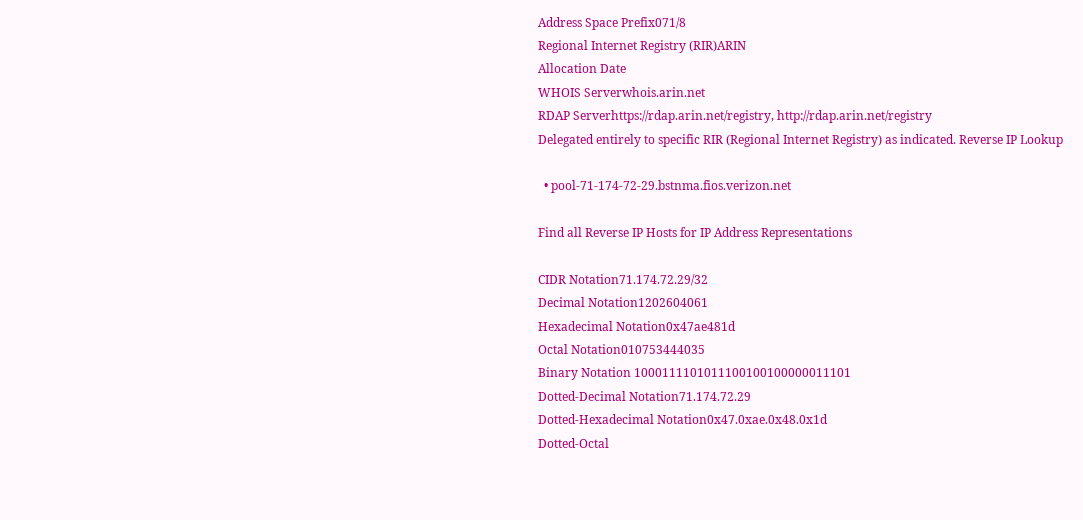Address Space Prefix071/8
Regional Internet Registry (RIR)ARIN
Allocation Date
WHOIS Serverwhois.arin.net
RDAP Serverhttps://rdap.arin.net/registry, http://rdap.arin.net/registry
Delegated entirely to specific RIR (Regional Internet Registry) as indicated. Reverse IP Lookup

  • pool-71-174-72-29.bstnma.fios.verizon.net

Find all Reverse IP Hosts for IP Address Representations

CIDR Notation71.174.72.29/32
Decimal Notation1202604061
Hexadecimal Notation0x47ae481d
Octal Notation010753444035
Binary Notation 1000111101011100100100000011101
Dotted-Decimal Notation71.174.72.29
Dotted-Hexadecimal Notation0x47.0xae.0x48.0x1d
Dotted-Octal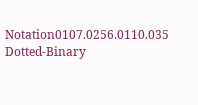Notation0107.0256.0110.035
Dotted-Binary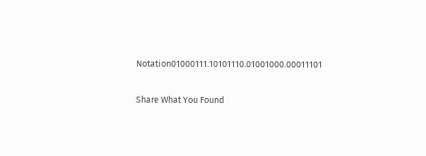Notation01000111.10101110.01001000.00011101

Share What You Found